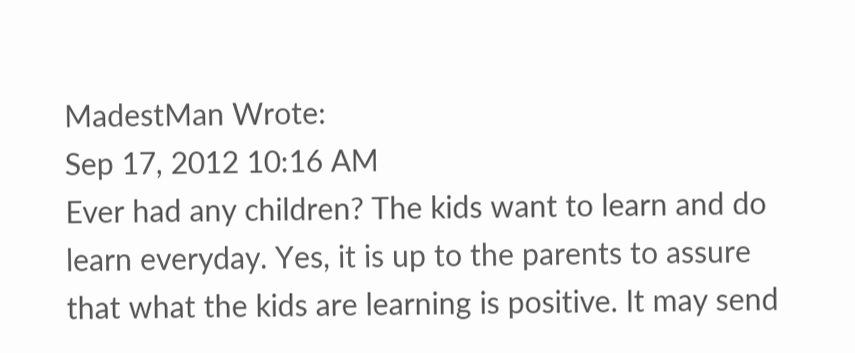MadestMan Wrote:
Sep 17, 2012 10:16 AM
Ever had any children? The kids want to learn and do learn everyday. Yes, it is up to the parents to assure that what the kids are learning is positive. It may send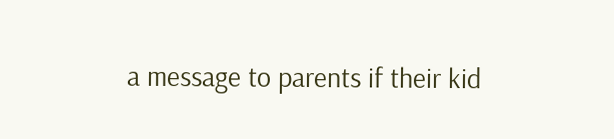a message to parents if their kid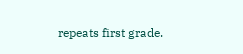repeats first grade.